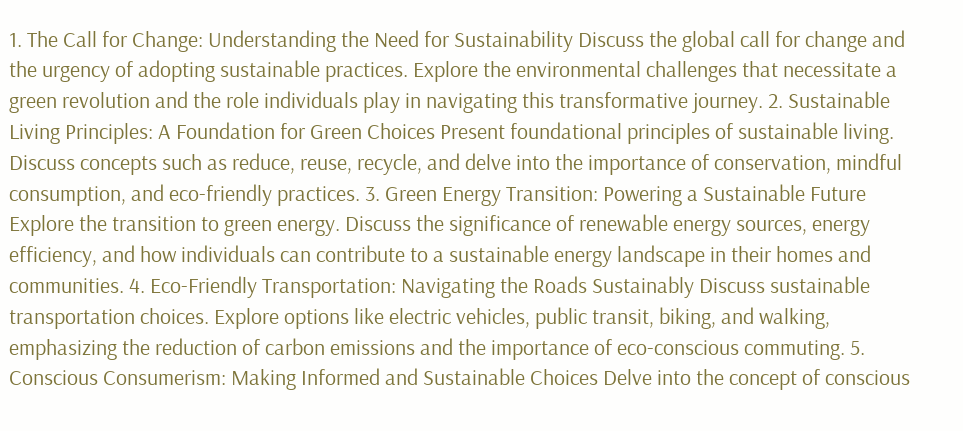1. The Call for Change: Understanding the Need for Sustainability Discuss the global call for change and the urgency of adopting sustainable practices. Explore the environmental challenges that necessitate a green revolution and the role individuals play in navigating this transformative journey. 2. Sustainable Living Principles: A Foundation for Green Choices Present foundational principles of sustainable living. Discuss concepts such as reduce, reuse, recycle, and delve into the importance of conservation, mindful consumption, and eco-friendly practices. 3. Green Energy Transition: Powering a Sustainable Future Explore the transition to green energy. Discuss the significance of renewable energy sources, energy efficiency, and how individuals can contribute to a sustainable energy landscape in their homes and communities. 4. Eco-Friendly Transportation: Navigating the Roads Sustainably Discuss sustainable transportation choices. Explore options like electric vehicles, public transit, biking, and walking, emphasizing the reduction of carbon emissions and the importance of eco-conscious commuting. 5. Conscious Consumerism: Making Informed and Sustainable Choices Delve into the concept of conscious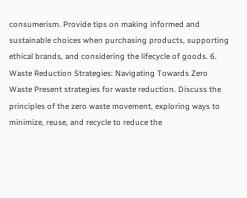consumerism. Provide tips on making informed and sustainable choices when purchasing products, supporting ethical brands, and considering the lifecycle of goods. 6. Waste Reduction Strategies: Navigating Towards Zero Waste Present strategies for waste reduction. Discuss the principles of the zero waste movement, exploring ways to minimize, reuse, and recycle to reduce the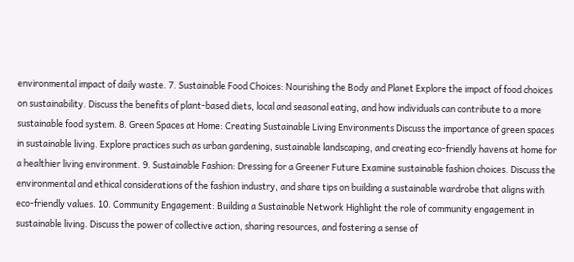environmental impact of daily waste. 7. Sustainable Food Choices: Nourishing the Body and Planet Explore the impact of food choices on sustainability. Discuss the benefits of plant-based diets, local and seasonal eating, and how individuals can contribute to a more sustainable food system. 8. Green Spaces at Home: Creating Sustainable Living Environments Discuss the importance of green spaces in sustainable living. Explore practices such as urban gardening, sustainable landscaping, and creating eco-friendly havens at home for a healthier living environment. 9. Sustainable Fashion: Dressing for a Greener Future Examine sustainable fashion choices. Discuss the environmental and ethical considerations of the fashion industry, and share tips on building a sustainable wardrobe that aligns with eco-friendly values. 10. Community Engagement: Building a Sustainable Network Highlight the role of community engagement in sustainable living. Discuss the power of collective action, sharing resources, and fostering a sense of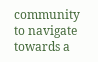community to navigate towards a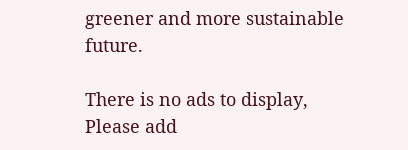greener and more sustainable future.

There is no ads to display, Please add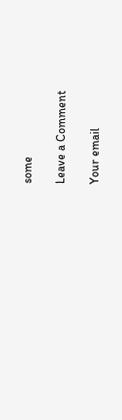some

Leave a Comment

Your email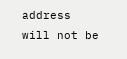address will not be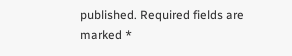published. Required fields are marked *